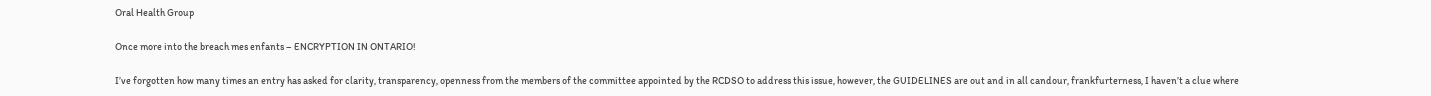Oral Health Group

Once more into the breach mes enfants – ENCRYPTION IN ONTARIO!

I’ve forgotten how many times an entry has asked for clarity, transparency, openness from the members of the committee appointed by the RCDSO to address this issue, however, the GUIDELINES are out and in all candour, frankfurterness, I haven’t a clue where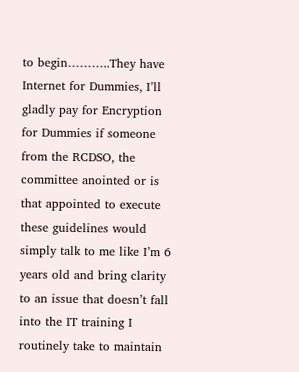to begin………..They have Internet for Dummies, I’ll gladly pay for Encryption for Dummies if someone from the RCDSO, the committee anointed or is that appointed to execute these guidelines would simply talk to me like I’m 6 years old and bring clarity to an issue that doesn’t fall into the IT training I routinely take to maintain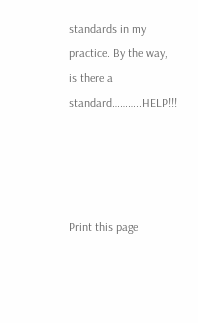standards in my practice. By the way, is there a standard………..HELP!!!




Print this page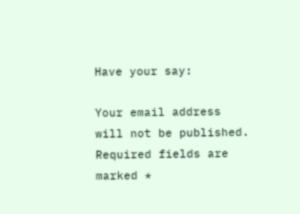Have your say:

Your email address will not be published. Required fields are marked *